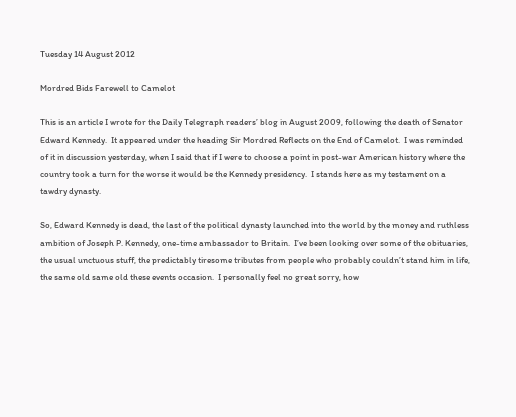Tuesday 14 August 2012

Mordred Bids Farewell to Camelot

This is an article I wrote for the Daily Telegraph readers’ blog in August 2009, following the death of Senator Edward Kennedy.  It appeared under the heading Sir Mordred Reflects on the End of Camelot.  I was reminded of it in discussion yesterday, when I said that if I were to choose a point in post-war American history where the country took a turn for the worse it would be the Kennedy presidency.  I stands here as my testament on a tawdry dynasty.

So, Edward Kennedy is dead, the last of the political dynasty launched into the world by the money and ruthless ambition of Joseph P. Kennedy, one-time ambassador to Britain.  I’ve been looking over some of the obituaries, the usual unctuous stuff, the predictably tiresome tributes from people who probably couldn’t stand him in life, the same old same old these events occasion.  I personally feel no great sorry, how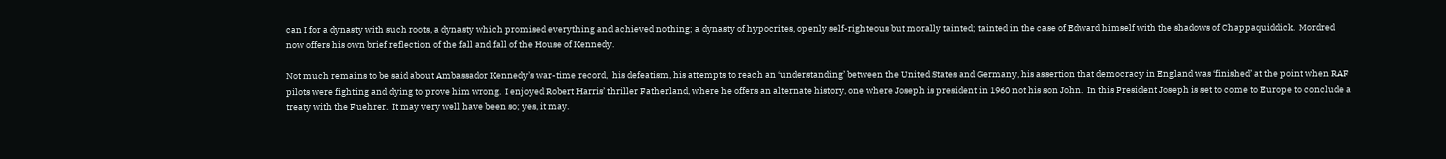can I for a dynasty with such roots, a dynasty which promised everything and achieved nothing; a dynasty of hypocrites, openly self-righteous but morally tainted; tainted in the case of Edward himself with the shadows of Chappaquiddick.  Mordred now offers his own brief reflection of the fall and fall of the House of Kennedy.

Not much remains to be said about Ambassador Kennedy’s war-time record,  his defeatism, his attempts to reach an ‘understanding’ between the United States and Germany, his assertion that democracy in England was ‘finished’ at the point when RAF pilots were fighting and dying to prove him wrong.  I enjoyed Robert Harris’ thriller Fatherland, where he offers an alternate history, one where Joseph is president in 1960 not his son John.  In this President Joseph is set to come to Europe to conclude a treaty with the Fuehrer.  It may very well have been so; yes, it may.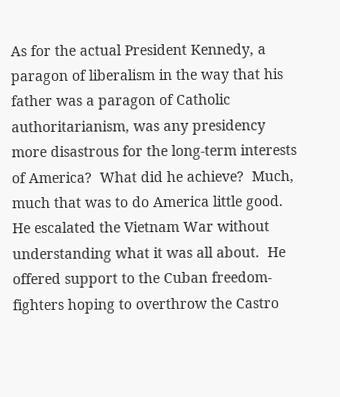As for the actual President Kennedy, a paragon of liberalism in the way that his father was a paragon of Catholic authoritarianism, was any presidency more disastrous for the long-term interests of America?  What did he achieve?  Much, much that was to do America little good.  He escalated the Vietnam War without understanding what it was all about.  He offered support to the Cuban freedom-fighters hoping to overthrow the Castro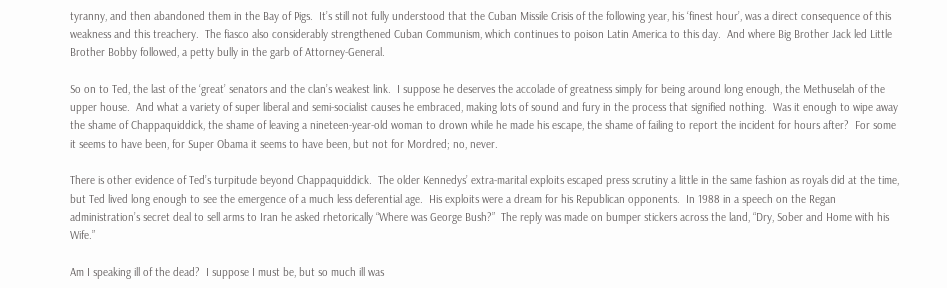tyranny, and then abandoned them in the Bay of Pigs.  It’s still not fully understood that the Cuban Missile Crisis of the following year, his ‘finest hour’, was a direct consequence of this weakness and this treachery.  The fiasco also considerably strengthened Cuban Communism, which continues to poison Latin America to this day.  And where Big Brother Jack led Little Brother Bobby followed, a petty bully in the garb of Attorney-General.

So on to Ted, the last of the ‘great’ senators and the clan’s weakest link.  I suppose he deserves the accolade of greatness simply for being around long enough, the Methuselah of the upper house.  And what a variety of super liberal and semi-socialist causes he embraced, making lots of sound and fury in the process that signified nothing.  Was it enough to wipe away the shame of Chappaquiddick, the shame of leaving a nineteen-year-old woman to drown while he made his escape, the shame of failing to report the incident for hours after?  For some it seems to have been, for Super Obama it seems to have been, but not for Mordred; no, never.

There is other evidence of Ted’s turpitude beyond Chappaquiddick.  The older Kennedys’ extra-marital exploits escaped press scrutiny a little in the same fashion as royals did at the time, but Ted lived long enough to see the emergence of a much less deferential age.  His exploits were a dream for his Republican opponents.  In 1988 in a speech on the Regan administration’s secret deal to sell arms to Iran he asked rhetorically “Where was George Bush?”  The reply was made on bumper stickers across the land, “Dry, Sober and Home with his Wife.”

Am I speaking ill of the dead?  I suppose I must be, but so much ill was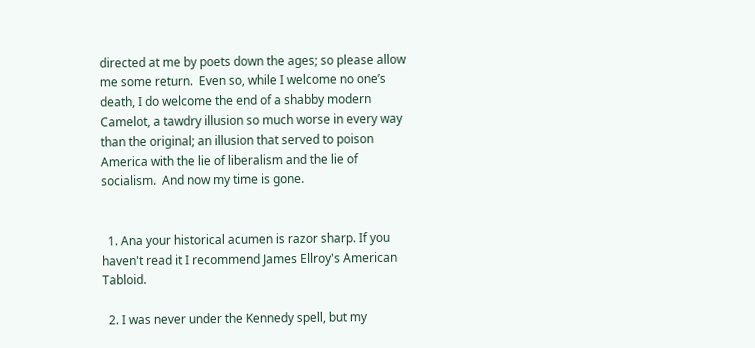directed at me by poets down the ages; so please allow me some return.  Even so, while I welcome no one’s death, I do welcome the end of a shabby modern Camelot, a tawdry illusion so much worse in every way than the original; an illusion that served to poison America with the lie of liberalism and the lie of socialism.  And now my time is gone.


  1. Ana your historical acumen is razor sharp. If you haven't read it I recommend James Ellroy's American Tabloid.

  2. I was never under the Kennedy spell, but my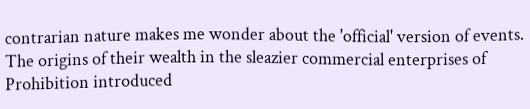contrarian nature makes me wonder about the 'official' version of events. The origins of their wealth in the sleazier commercial enterprises of Prohibition introduced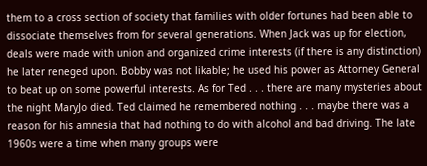them to a cross section of society that families with older fortunes had been able to dissociate themselves from for several generations. When Jack was up for election, deals were made with union and organized crime interests (if there is any distinction) he later reneged upon. Bobby was not likable; he used his power as Attorney General to beat up on some powerful interests. As for Ted . . . there are many mysteries about the night MaryJo died. Ted claimed he remembered nothing . . . maybe there was a reason for his amnesia that had nothing to do with alcohol and bad driving. The late 1960s were a time when many groups were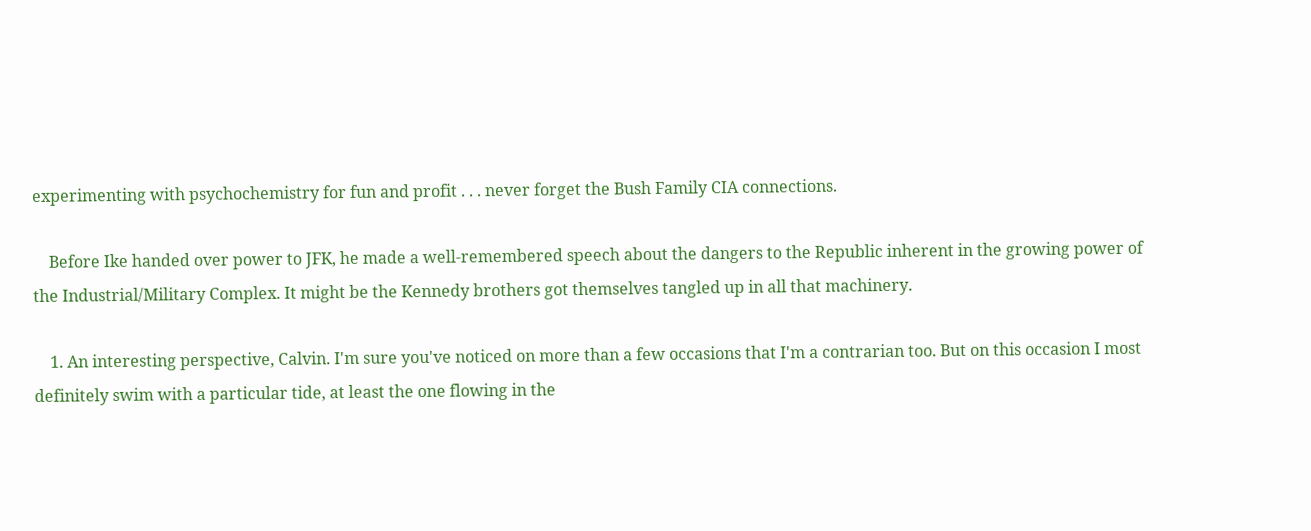experimenting with psychochemistry for fun and profit . . . never forget the Bush Family CIA connections.

    Before Ike handed over power to JFK, he made a well-remembered speech about the dangers to the Republic inherent in the growing power of the Industrial/Military Complex. It might be the Kennedy brothers got themselves tangled up in all that machinery.

    1. An interesting perspective, Calvin. I'm sure you've noticed on more than a few occasions that I'm a contrarian too. But on this occasion I most definitely swim with a particular tide, at least the one flowing in the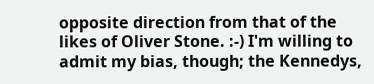opposite direction from that of the likes of Oliver Stone. :-) I'm willing to admit my bias, though; the Kennedys,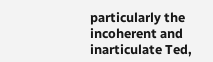particularly the incoherent and inarticulate Ted,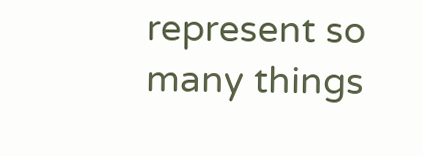represent so many things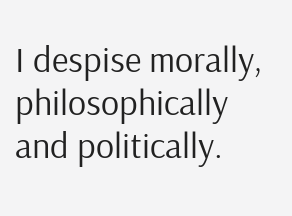I despise morally, philosophically and politically.